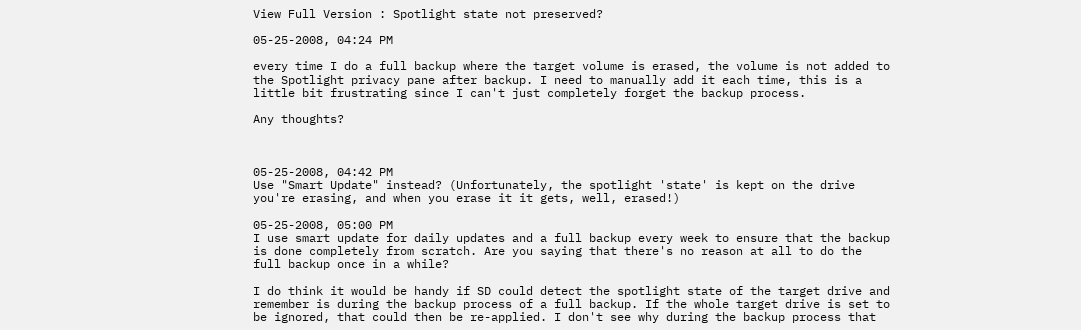View Full Version : Spotlight state not preserved?

05-25-2008, 04:24 PM

every time I do a full backup where the target volume is erased, the volume is not added to the Spotlight privacy pane after backup. I need to manually add it each time, this is a little bit frustrating since I can't just completely forget the backup process.

Any thoughts?



05-25-2008, 04:42 PM
Use "Smart Update" instead? (Unfortunately, the spotlight 'state' is kept on the drive you're erasing, and when you erase it it gets, well, erased!)

05-25-2008, 05:00 PM
I use smart update for daily updates and a full backup every week to ensure that the backup is done completely from scratch. Are you saying that there's no reason at all to do the full backup once in a while?

I do think it would be handy if SD could detect the spotlight state of the target drive and remember is during the backup process of a full backup. If the whole target drive is set to be ignored, that could then be re-applied. I don't see why during the backup process that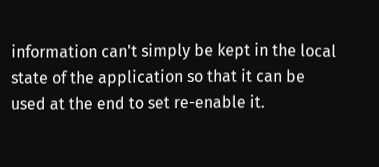information can't simply be kept in the local state of the application so that it can be used at the end to set re-enable it.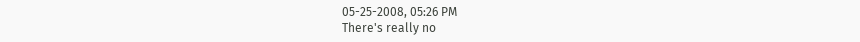05-25-2008, 05:26 PM
There's really no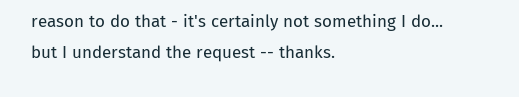reason to do that - it's certainly not something I do... but I understand the request -- thanks.